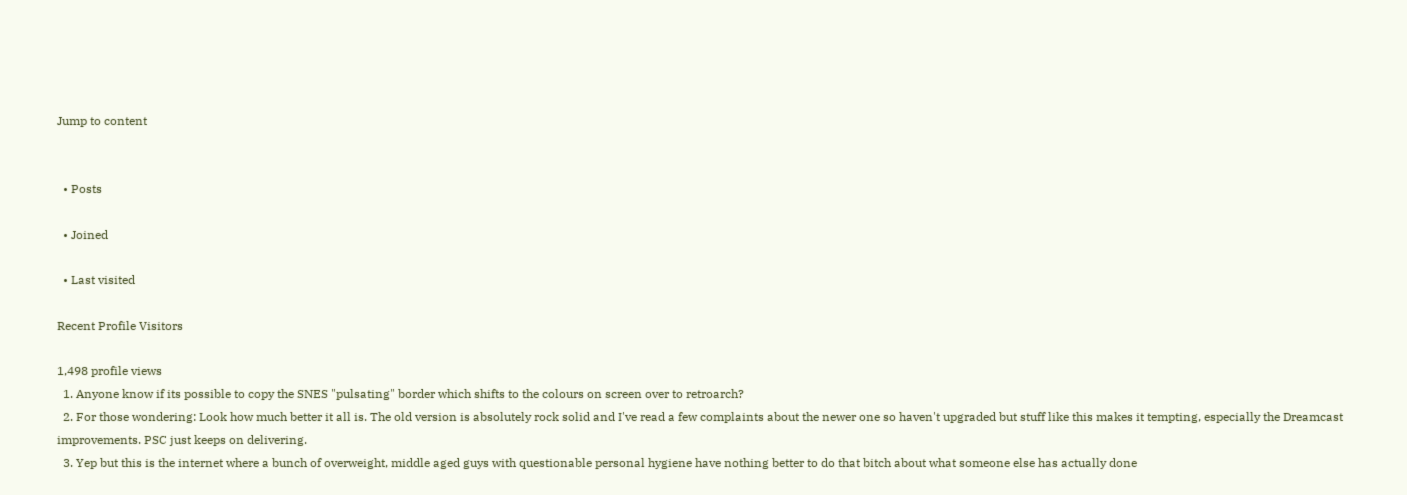Jump to content


  • Posts

  • Joined

  • Last visited

Recent Profile Visitors

1,498 profile views
  1. Anyone know if its possible to copy the SNES "pulsating" border which shifts to the colours on screen over to retroarch?
  2. For those wondering: Look how much better it all is. The old version is absolutely rock solid and I've read a few complaints about the newer one so haven't upgraded but stuff like this makes it tempting, especially the Dreamcast improvements. PSC just keeps on delivering.
  3. Yep but this is the internet where a bunch of overweight, middle aged guys with questionable personal hygiene have nothing better to do that bitch about what someone else has actually done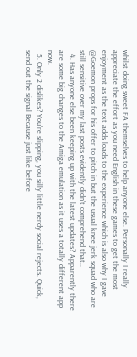whilst doing sweet FA themselves to help anyone else. Personally I really appreciate the effort as you need English in these games to get the most enjoyment as the text adds loads to the experience which is also why I gave @Goemon props for his offer to pitch in but the usual knee jerk squad who are still sensitive over my last posts evidently didn't comprehend that..
  4. Has anyone else been keeping up with the latest updates? Apparently there are some big changes to the Amiga emulation as it uses a totally different app now.
  5. Only 2 dislikes? You're slipping, you silly little nerdy social rejects. Quick, send out the signal Because just like before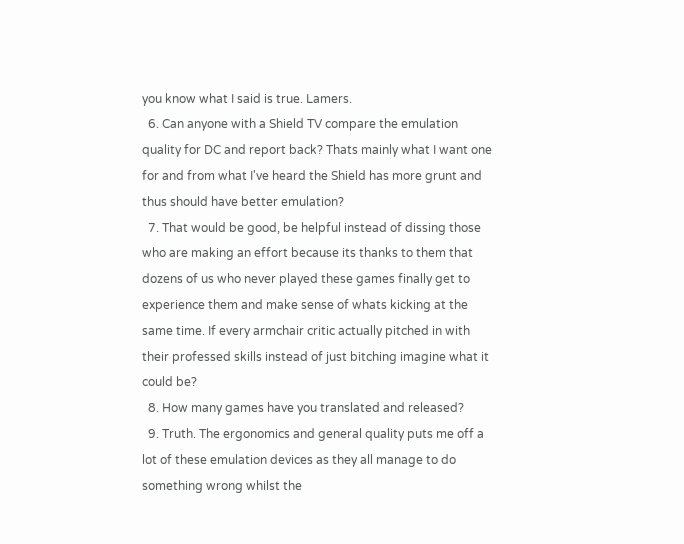you know what I said is true. Lamers.
  6. Can anyone with a Shield TV compare the emulation quality for DC and report back? Thats mainly what I want one for and from what I've heard the Shield has more grunt and thus should have better emulation?
  7. That would be good, be helpful instead of dissing those who are making an effort because its thanks to them that dozens of us who never played these games finally get to experience them and make sense of whats kicking at the same time. If every armchair critic actually pitched in with their professed skills instead of just bitching imagine what it could be?
  8. How many games have you translated and released?
  9. Truth. The ergonomics and general quality puts me off a lot of these emulation devices as they all manage to do something wrong whilst the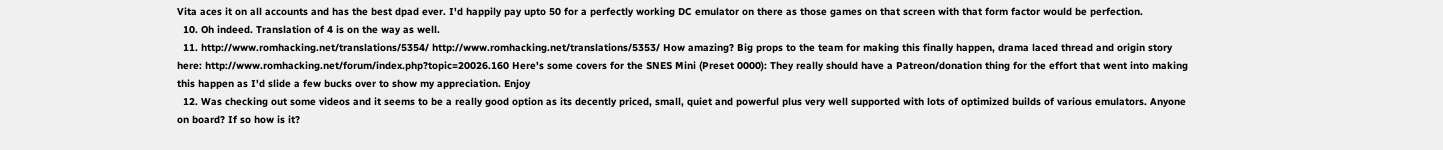Vita aces it on all accounts and has the best dpad ever. I'd happily pay upto 50 for a perfectly working DC emulator on there as those games on that screen with that form factor would be perfection.
  10. Oh indeed. Translation of 4 is on the way as well.
  11. http://www.romhacking.net/translations/5354/ http://www.romhacking.net/translations/5353/ How amazing? Big props to the team for making this finally happen, drama laced thread and origin story here: http://www.romhacking.net/forum/index.php?topic=20026.160 Here's some covers for the SNES Mini (Preset 0000): They really should have a Patreon/donation thing for the effort that went into making this happen as I'd slide a few bucks over to show my appreciation. Enjoy
  12. Was checking out some videos and it seems to be a really good option as its decently priced, small, quiet and powerful plus very well supported with lots of optimized builds of various emulators. Anyone on board? If so how is it?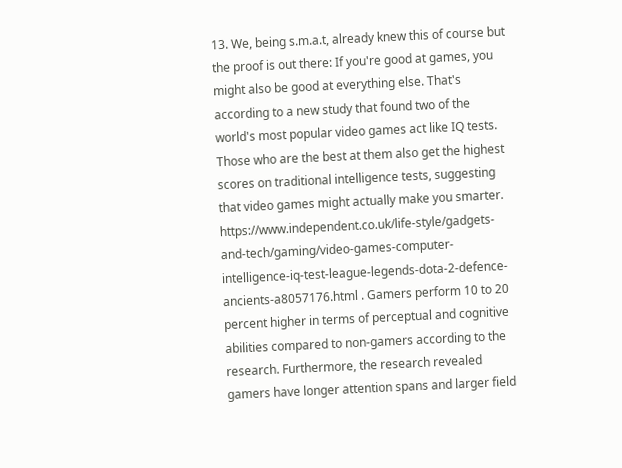13. We, being s.m.a.t, already knew this of course but the proof is out there: If you're good at games, you might also be good at everything else. That's according to a new study that found two of the world's most popular video games act like IQ tests. Those who are the best at them also get the highest scores on traditional intelligence tests, suggesting that video games might actually make you smarter. https://www.independent.co.uk/life-style/gadgets-and-tech/gaming/video-games-computer-intelligence-iq-test-league-legends-dota-2-defence-ancients-a8057176.html . Gamers perform 10 to 20 percent higher in terms of perceptual and cognitive abilities compared to non-gamers according to the research. Furthermore, the research revealed gamers have longer attention spans and larger field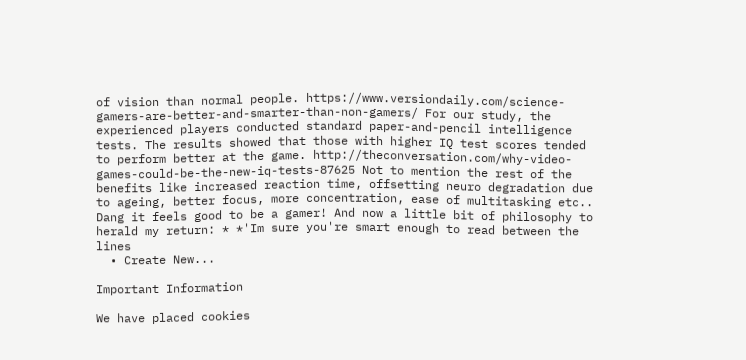of vision than normal people. https://www.versiondaily.com/science-gamers-are-better-and-smarter-than-non-gamers/ For our study, the experienced players conducted standard paper-and-pencil intelligence tests. The results showed that those with higher IQ test scores tended to perform better at the game. http://theconversation.com/why-video-games-could-be-the-new-iq-tests-87625 Not to mention the rest of the benefits like increased reaction time, offsetting neuro degradation due to ageing, better focus, more concentration, ease of multitasking etc.. Dang it feels good to be a gamer! And now a little bit of philosophy to herald my return: * *'Im sure you're smart enough to read between the lines
  • Create New...

Important Information

We have placed cookies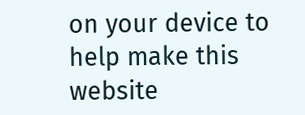on your device to help make this website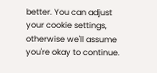better. You can adjust your cookie settings, otherwise we'll assume you're okay to continue.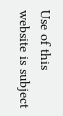Use of this website is subject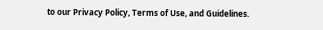to our Privacy Policy, Terms of Use, and Guidelines.